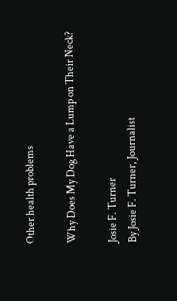Other health problems

Why Does My Dog Have a Lump on Their Neck?

Josie F. Turner
By Josie F. Turner, Journalist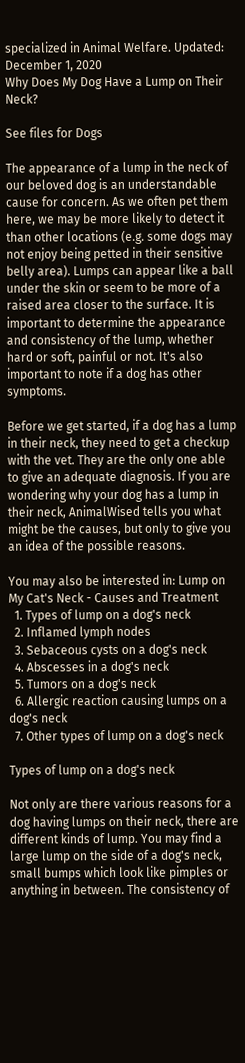specialized in Animal Welfare. Updated: December 1, 2020
Why Does My Dog Have a Lump on Their Neck?

See files for Dogs

The appearance of a lump in the neck of our beloved dog is an understandable cause for concern. As we often pet them here, we may be more likely to detect it than other locations (e.g. some dogs may not enjoy being petted in their sensitive belly area). Lumps can appear like a ball under the skin or seem to be more of a raised area closer to the surface. It is important to determine the appearance and consistency of the lump, whether hard or soft, painful or not. It's also important to note if a dog has other symptoms.

Before we get started, if a dog has a lump in their neck, they need to get a checkup with the vet. They are the only one able to give an adequate diagnosis. If you are wondering why your dog has a lump in their neck, AnimalWised tells you what might be the causes, but only to give you an idea of the possible reasons.

You may also be interested in: Lump on My Cat's Neck - Causes and Treatment
  1. Types of lump on a dog's neck
  2. Inflamed lymph nodes
  3. Sebaceous cysts on a dog's neck
  4. Abscesses in a dog's neck
  5. Tumors on a dog's neck
  6. Allergic reaction causing lumps on a dog's neck
  7. Other types of lump on a dog's neck

Types of lump on a dog's neck

Not only are there various reasons for a dog having lumps on their neck, there are different kinds of lump. You may find a large lump on the side of a dog's neck, small bumps which look like pimples or anything in between. The consistency of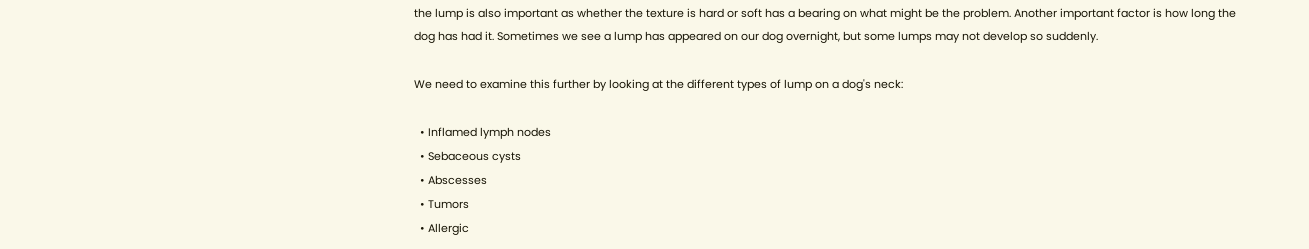the lump is also important as whether the texture is hard or soft has a bearing on what might be the problem. Another important factor is how long the dog has had it. Sometimes we see a lump has appeared on our dog overnight, but some lumps may not develop so suddenly.

We need to examine this further by looking at the different types of lump on a dog's neck:

  • Inflamed lymph nodes
  • Sebaceous cysts
  • Abscesses
  • Tumors
  • Allergic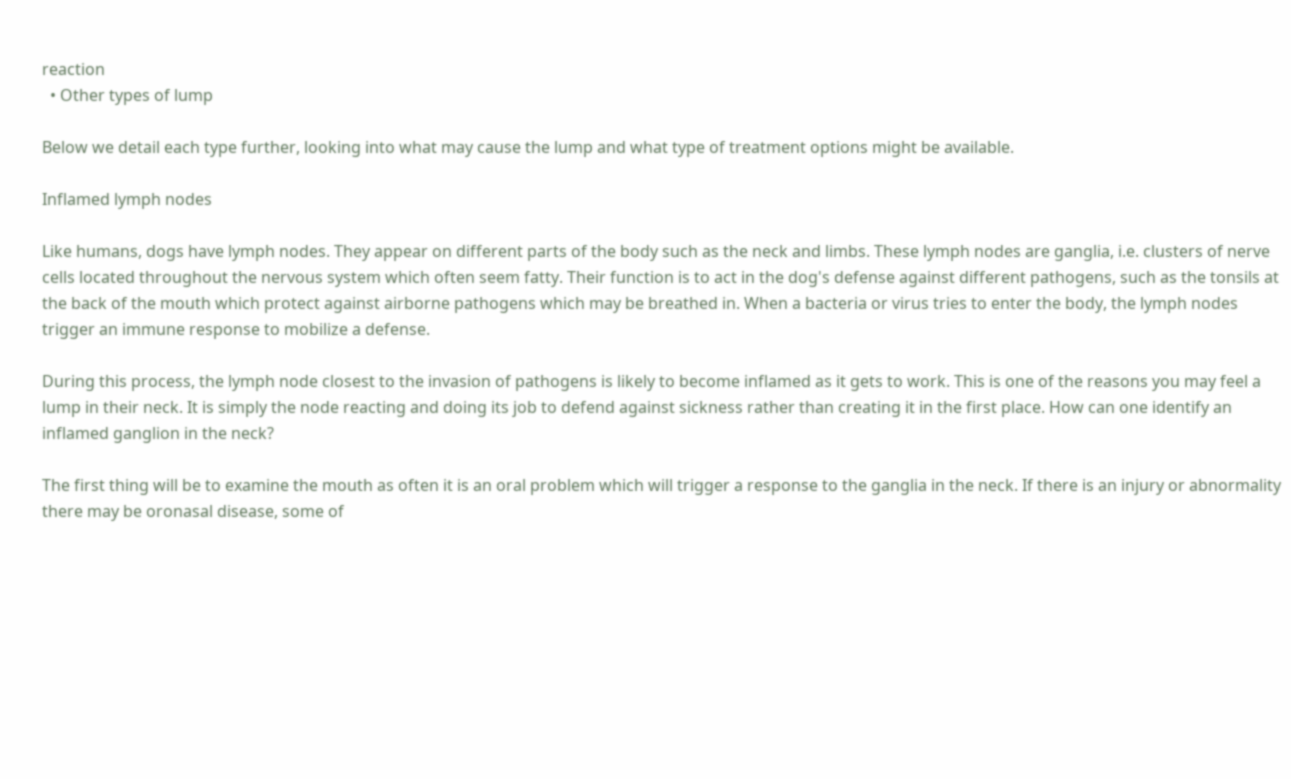reaction
  • Other types of lump

Below we detail each type further, looking into what may cause the lump and what type of treatment options might be available.

Inflamed lymph nodes

Like humans, dogs have lymph nodes. They appear on different parts of the body such as the neck and limbs. These lymph nodes are ganglia, i.e. clusters of nerve cells located throughout the nervous system which often seem fatty. Their function is to act in the dog's defense against different pathogens, such as the tonsils at the back of the mouth which protect against airborne pathogens which may be breathed in. When a bacteria or virus tries to enter the body, the lymph nodes trigger an immune response to mobilize a defense.

During this process, the lymph node closest to the invasion of pathogens is likely to become inflamed as it gets to work. This is one of the reasons you may feel a lump in their neck. It is simply the node reacting and doing its job to defend against sickness rather than creating it in the first place. How can one identify an inflamed ganglion in the neck?

The first thing will be to examine the mouth as often it is an oral problem which will trigger a response to the ganglia in the neck. If there is an injury or abnormality there may be oronasal disease, some of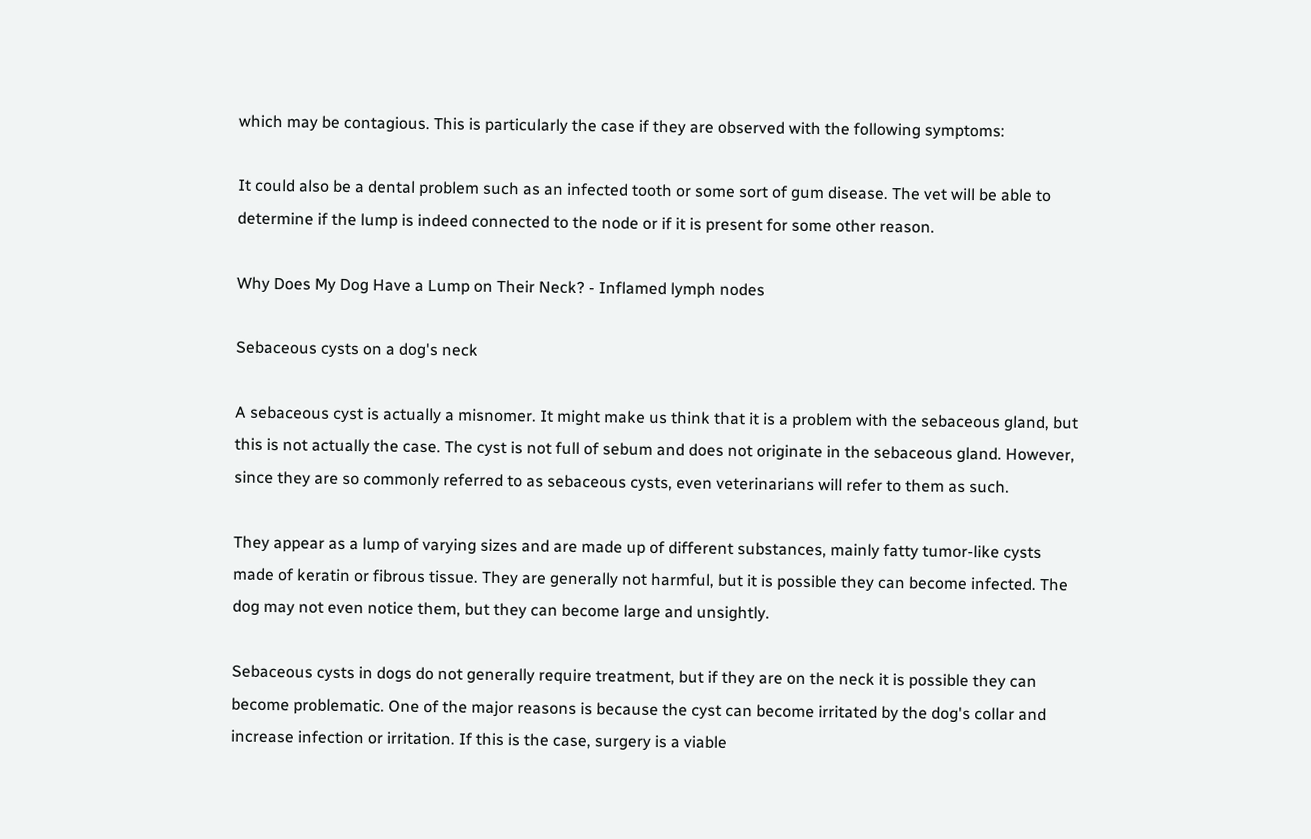which may be contagious. This is particularly the case if they are observed with the following symptoms:

It could also be a dental problem such as an infected tooth or some sort of gum disease. The vet will be able to determine if the lump is indeed connected to the node or if it is present for some other reason.

Why Does My Dog Have a Lump on Their Neck? - Inflamed lymph nodes

Sebaceous cysts on a dog's neck

A sebaceous cyst is actually a misnomer. It might make us think that it is a problem with the sebaceous gland, but this is not actually the case. The cyst is not full of sebum and does not originate in the sebaceous gland. However, since they are so commonly referred to as sebaceous cysts, even veterinarians will refer to them as such.

They appear as a lump of varying sizes and are made up of different substances, mainly fatty tumor-like cysts made of keratin or fibrous tissue. They are generally not harmful, but it is possible they can become infected. The dog may not even notice them, but they can become large and unsightly.

Sebaceous cysts in dogs do not generally require treatment, but if they are on the neck it is possible they can become problematic. One of the major reasons is because the cyst can become irritated by the dog's collar and increase infection or irritation. If this is the case, surgery is a viable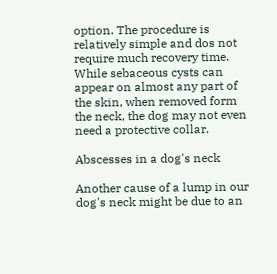option. The procedure is relatively simple and dos not require much recovery time. While sebaceous cysts can appear on almost any part of the skin, when removed form the neck, the dog may not even need a protective collar.

Abscesses in a dog's neck

Another cause of a lump in our dog's neck might be due to an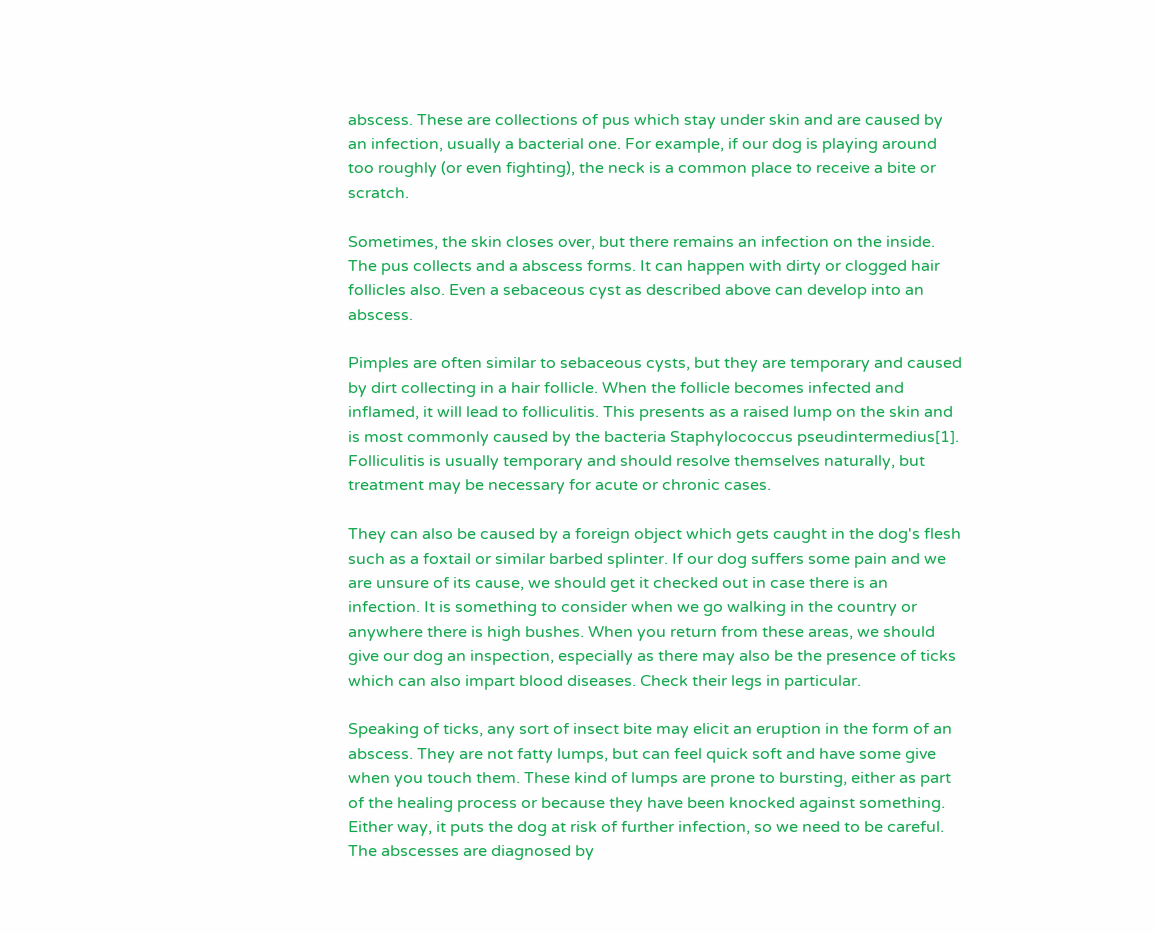abscess. These are collections of pus which stay under skin and are caused by an infection, usually a bacterial one. For example, if our dog is playing around too roughly (or even fighting), the neck is a common place to receive a bite or scratch.

Sometimes, the skin closes over, but there remains an infection on the inside. The pus collects and a abscess forms. It can happen with dirty or clogged hair follicles also. Even a sebaceous cyst as described above can develop into an abscess.

Pimples are often similar to sebaceous cysts, but they are temporary and caused by dirt collecting in a hair follicle. When the follicle becomes infected and inflamed, it will lead to folliculitis. This presents as a raised lump on the skin and is most commonly caused by the bacteria Staphylococcus pseudintermedius[1]. Folliculitis is usually temporary and should resolve themselves naturally, but treatment may be necessary for acute or chronic cases.

They can also be caused by a foreign object which gets caught in the dog's flesh such as a foxtail or similar barbed splinter. If our dog suffers some pain and we are unsure of its cause, we should get it checked out in case there is an infection. It is something to consider when we go walking in the country or anywhere there is high bushes. When you return from these areas, we should give our dog an inspection, especially as there may also be the presence of ticks which can also impart blood diseases. Check their legs in particular.

Speaking of ticks, any sort of insect bite may elicit an eruption in the form of an abscess. They are not fatty lumps, but can feel quick soft and have some give when you touch them. These kind of lumps are prone to bursting, either as part of the healing process or because they have been knocked against something. Either way, it puts the dog at risk of further infection, so we need to be careful. The abscesses are diagnosed by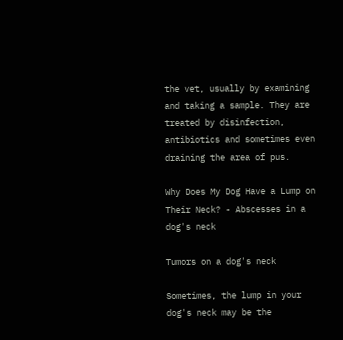the vet, usually by examining and taking a sample. They are treated by disinfection, antibiotics and sometimes even draining the area of pus.

Why Does My Dog Have a Lump on Their Neck? - Abscesses in a dog's neck

Tumors on a dog's neck

Sometimes, the lump in your dog's neck may be the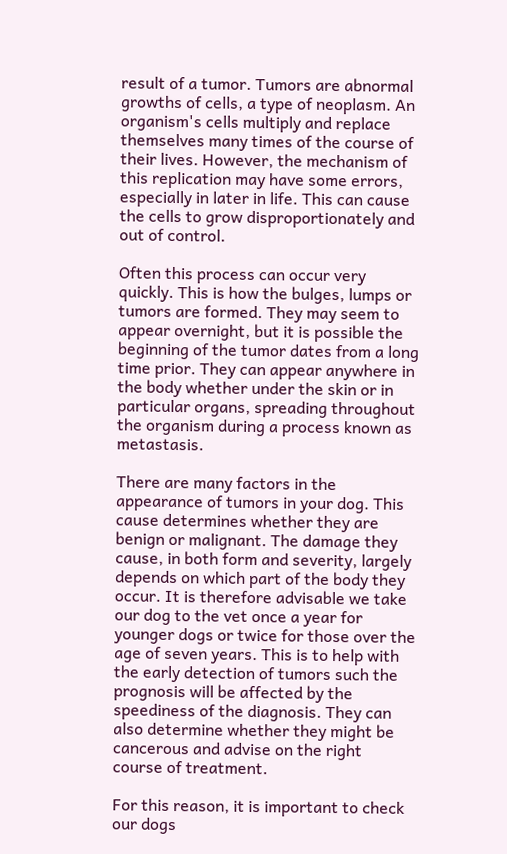result of a tumor. Tumors are abnormal growths of cells, a type of neoplasm. An organism's cells multiply and replace themselves many times of the course of their lives. However, the mechanism of this replication may have some errors, especially in later in life. This can cause the cells to grow disproportionately and out of control.

Often this process can occur very quickly. This is how the bulges, lumps or tumors are formed. They may seem to appear overnight, but it is possible the beginning of the tumor dates from a long time prior. They can appear anywhere in the body whether under the skin or in particular organs, spreading throughout the organism during a process known as metastasis.

There are many factors in the appearance of tumors in your dog. This cause determines whether they are benign or malignant. The damage they cause, in both form and severity, largely depends on which part of the body they occur. It is therefore advisable we take our dog to the vet once a year for younger dogs or twice for those over the age of seven years. This is to help with the early detection of tumors such the prognosis will be affected by the speediness of the diagnosis. They can also determine whether they might be cancerous and advise on the right course of treatment.

For this reason, it is important to check our dogs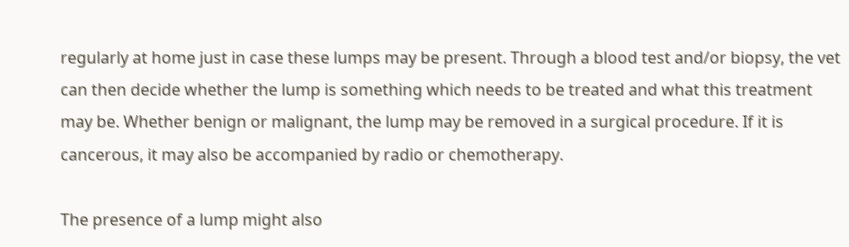regularly at home just in case these lumps may be present. Through a blood test and/or biopsy, the vet can then decide whether the lump is something which needs to be treated and what this treatment may be. Whether benign or malignant, the lump may be removed in a surgical procedure. If it is cancerous, it may also be accompanied by radio or chemotherapy.

The presence of a lump might also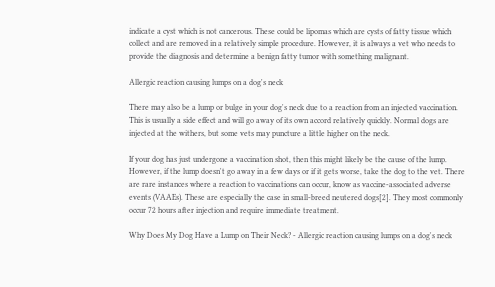indicate a cyst which is not cancerous. These could be lipomas which are cysts of fatty tissue which collect and are removed in a relatively simple procedure. However, it is always a vet who needs to provide the diagnosis and determine a benign fatty tumor with something malignant.

Allergic reaction causing lumps on a dog's neck

There may also be a lump or bulge in your dog's neck due to a reaction from an injected vaccination. This is usually a side effect and will go away of its own accord relatively quickly. Normal dogs are injected at the withers, but some vets may puncture a little higher on the neck.

If your dog has just undergone a vaccination shot, then this might likely be the cause of the lump. However, if the lump doesn't go away in a few days or if it gets worse, take the dog to the vet. There are rare instances where a reaction to vaccinations can occur, know as vaccine-associated adverse events (VAAEs). These are especially the case in small-breed neutered dogs[2]. They most commonly occur 72 hours after injection and require immediate treatment.

Why Does My Dog Have a Lump on Their Neck? - Allergic reaction causing lumps on a dog's neck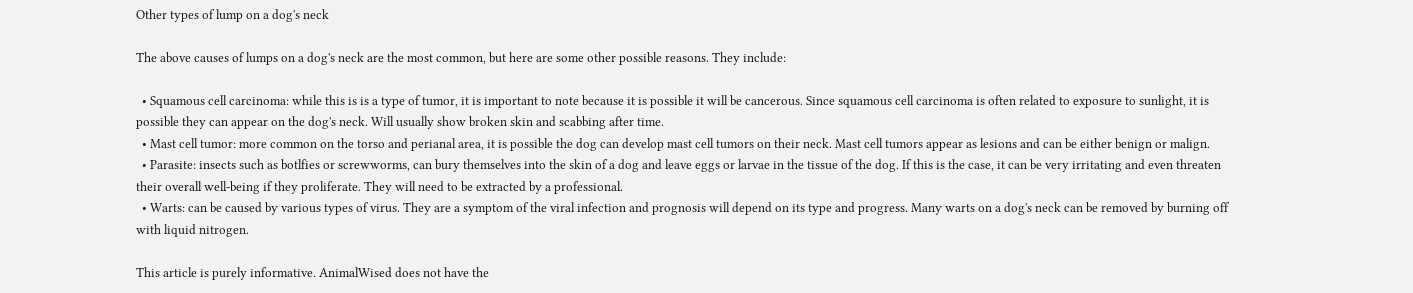Other types of lump on a dog's neck

The above causes of lumps on a dog's neck are the most common, but here are some other possible reasons. They include:

  • Squamous cell carcinoma: while this is is a type of tumor, it is important to note because it is possible it will be cancerous. Since squamous cell carcinoma is often related to exposure to sunlight, it is possible they can appear on the dog's neck. Will usually show broken skin and scabbing after time.
  • Mast cell tumor: more common on the torso and perianal area, it is possible the dog can develop mast cell tumors on their neck. Mast cell tumors appear as lesions and can be either benign or malign.
  • Parasite: insects such as botlfies or screwworms, can bury themselves into the skin of a dog and leave eggs or larvae in the tissue of the dog. If this is the case, it can be very irritating and even threaten their overall well-being if they proliferate. They will need to be extracted by a professional.
  • Warts: can be caused by various types of virus. They are a symptom of the viral infection and prognosis will depend on its type and progress. Many warts on a dog's neck can be removed by burning off with liquid nitrogen.

This article is purely informative. AnimalWised does not have the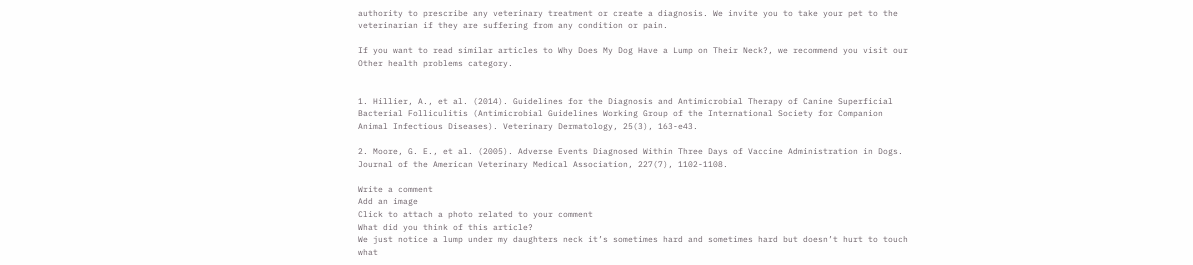authority to prescribe any veterinary treatment or create a diagnosis. We invite you to take your pet to the veterinarian if they are suffering from any condition or pain.

If you want to read similar articles to Why Does My Dog Have a Lump on Their Neck?, we recommend you visit our Other health problems category.


1. Hillier, A., et al. (2014). Guidelines for the Diagnosis and Antimicrobial Therapy of Canine Superficial Bacterial Folliculitis (Antimicrobial Guidelines Working Group of the International Society for Companion Animal Infectious Diseases). Veterinary Dermatology, 25(3), 163-e43.

2. Moore, G. E., et al. (2005). Adverse Events Diagnosed Within Three Days of Vaccine Administration in Dogs. Journal of the American Veterinary Medical Association, 227(7), 1102-1108.

Write a comment
Add an image
Click to attach a photo related to your comment
What did you think of this article?
We just notice a lump under my daughters neck it’s sometimes hard and sometimes hard but doesn’t hurt to touch what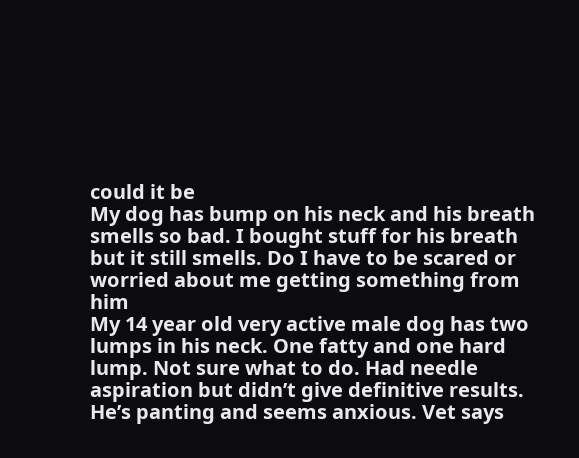could it be
My dog has bump on his neck and his breath smells so bad. I bought stuff for his breath but it still smells. Do I have to be scared or worried about me getting something from him
My 14 year old very active male dog has two lumps in his neck. One fatty and one hard lump. Not sure what to do. Had needle aspiration but didn’t give definitive results. He’s panting and seems anxious. Vet says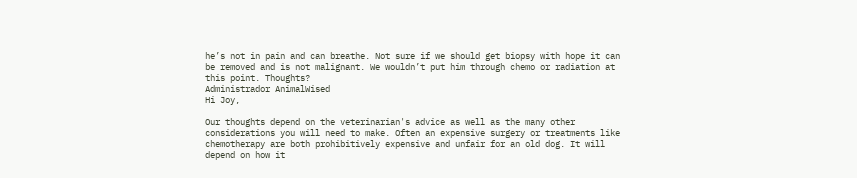he’s not in pain and can breathe. Not sure if we should get biopsy with hope it can be removed and is not malignant. We wouldn’t put him through chemo or radiation at this point. Thoughts?
Administrador AnimalWised
Hi Joy,

Our thoughts depend on the veterinarian's advice as well as the many other considerations you will need to make. Often an expensive surgery or treatments like chemotherapy are both prohibitively expensive and unfair for an old dog. It will depend on how it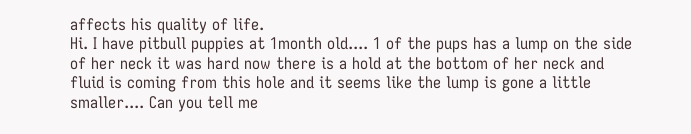affects his quality of life.
Hi. I have pitbull puppies at 1month old.... 1 of the pups has a lump on the side of her neck it was hard now there is a hold at the bottom of her neck and fluid is coming from this hole and it seems like the lump is gone a little smaller.... Can you tell me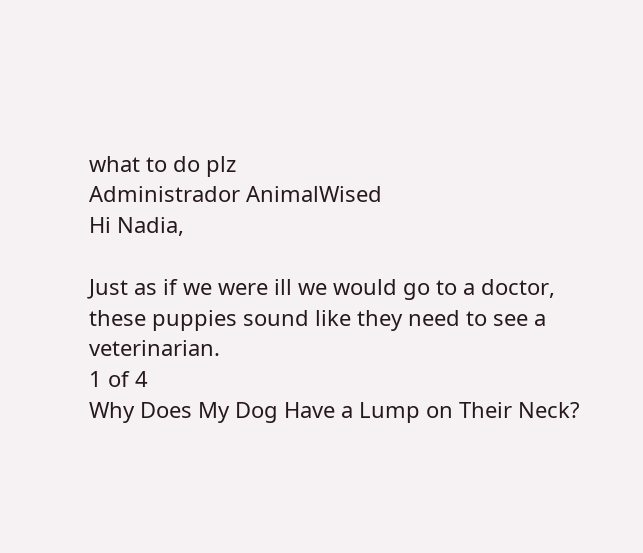what to do plz
Administrador AnimalWised
Hi Nadia,

Just as if we were ill we would go to a doctor, these puppies sound like they need to see a veterinarian.
1 of 4
Why Does My Dog Have a Lump on Their Neck?